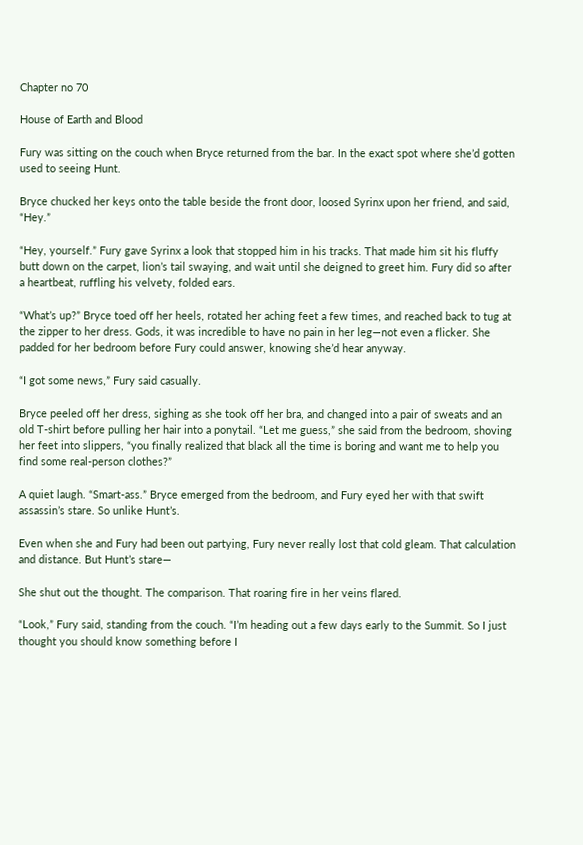Chapter no 70

House of Earth and Blood

Fury was sitting on the couch when Bryce returned from the bar. In the exact spot where she’d gotten used to seeing Hunt.

Bryce chucked her keys onto the table beside the front door, loosed Syrinx upon her friend, and said, “Hey.”

“Hey, yourself.” Fury gave Syrinx a look that stopped him in his tracks. That made him sit his fluffy butt down on the carpet, lion’s tail swaying, and wait until she deigned to greet him. Fury did so after a heartbeat, ruffling his velvety, folded ears.

“What’s up?” Bryce toed off her heels, rotated her aching feet a few times, and reached back to tug at the zipper to her dress. Gods, it was incredible to have no pain in her leg—not even a flicker. She padded for her bedroom before Fury could answer, knowing she’d hear anyway.

“I got some news,” Fury said casually.

Bryce peeled off her dress, sighing as she took off her bra, and changed into a pair of sweats and an old T-shirt before pulling her hair into a ponytail. “Let me guess,” she said from the bedroom, shoving her feet into slippers, “you finally realized that black all the time is boring and want me to help you find some real-person clothes?”

A quiet laugh. “Smart-ass.” Bryce emerged from the bedroom, and Fury eyed her with that swift assassin’s stare. So unlike Hunt’s.

Even when she and Fury had been out partying, Fury never really lost that cold gleam. That calculation and distance. But Hunt’s stare—

She shut out the thought. The comparison. That roaring fire in her veins flared.

“Look,” Fury said, standing from the couch. “I’m heading out a few days early to the Summit. So I just thought you should know something before I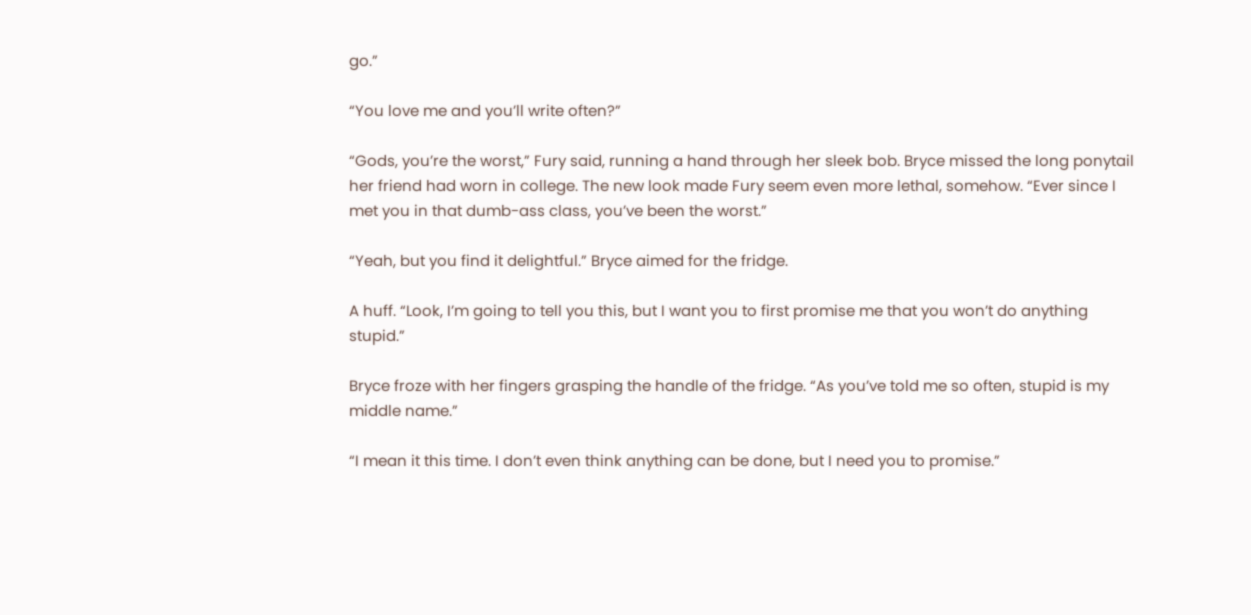go.”

“You love me and you’ll write often?”

“Gods, you’re the worst,” Fury said, running a hand through her sleek bob. Bryce missed the long ponytail her friend had worn in college. The new look made Fury seem even more lethal, somehow. “Ever since I met you in that dumb-ass class, you’ve been the worst.”

“Yeah, but you find it delightful.” Bryce aimed for the fridge.

A huff. “Look, I’m going to tell you this, but I want you to first promise me that you won’t do anything stupid.”

Bryce froze with her fingers grasping the handle of the fridge. “As you’ve told me so often, stupid is my middle name.”

“I mean it this time. I don’t even think anything can be done, but I need you to promise.”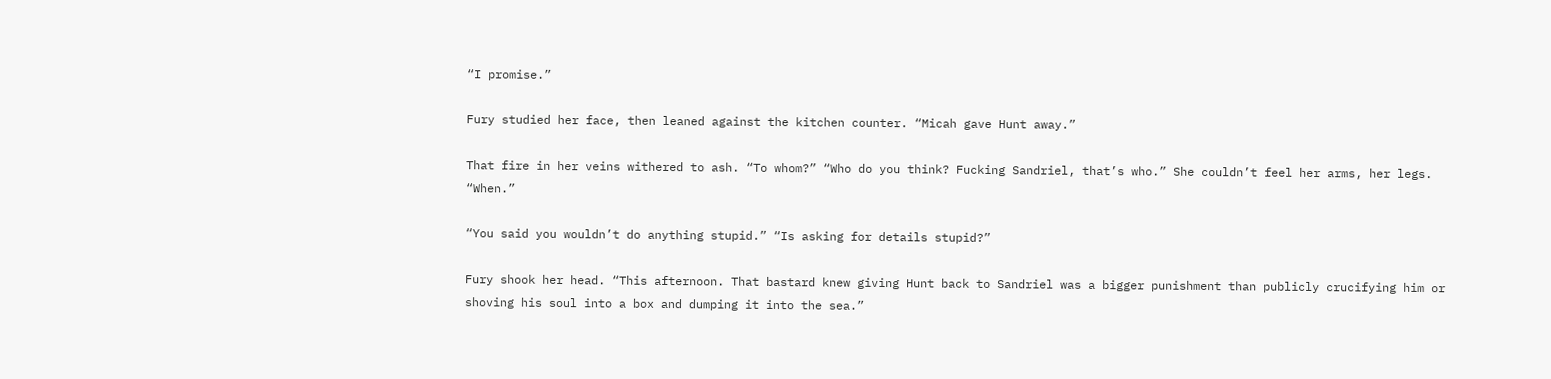“I promise.”

Fury studied her face, then leaned against the kitchen counter. “Micah gave Hunt away.”

That fire in her veins withered to ash. “To whom?” “Who do you think? Fucking Sandriel, that’s who.” She couldn’t feel her arms, her legs. “When.”

“You said you wouldn’t do anything stupid.” “Is asking for details stupid?”

Fury shook her head. “This afternoon. That bastard knew giving Hunt back to Sandriel was a bigger punishment than publicly crucifying him or shoving his soul into a box and dumping it into the sea.”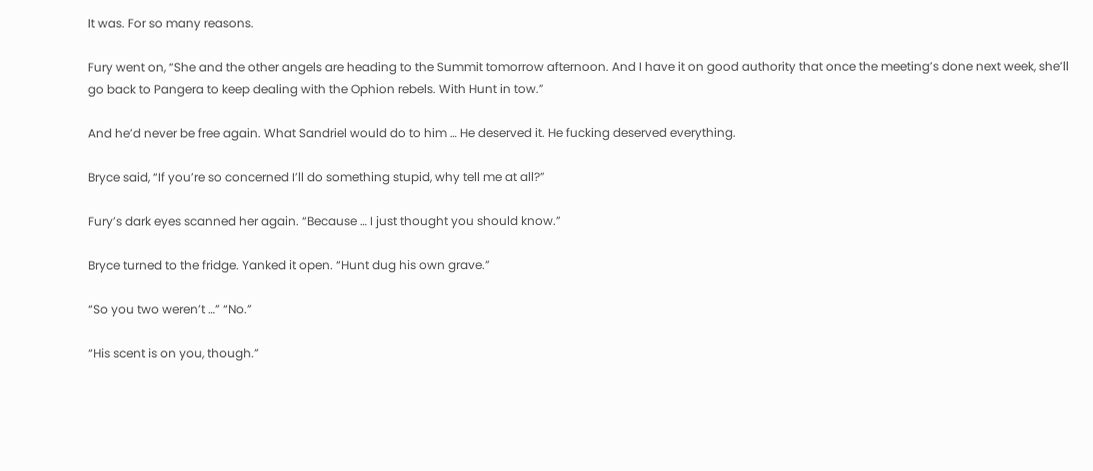It was. For so many reasons.

Fury went on, “She and the other angels are heading to the Summit tomorrow afternoon. And I have it on good authority that once the meeting’s done next week, she’ll go back to Pangera to keep dealing with the Ophion rebels. With Hunt in tow.”

And he’d never be free again. What Sandriel would do to him … He deserved it. He fucking deserved everything.

Bryce said, “If you’re so concerned I’ll do something stupid, why tell me at all?”

Fury’s dark eyes scanned her again. “Because … I just thought you should know.”

Bryce turned to the fridge. Yanked it open. “Hunt dug his own grave.”

“So you two weren’t …” “No.”

“His scent is on you, though.”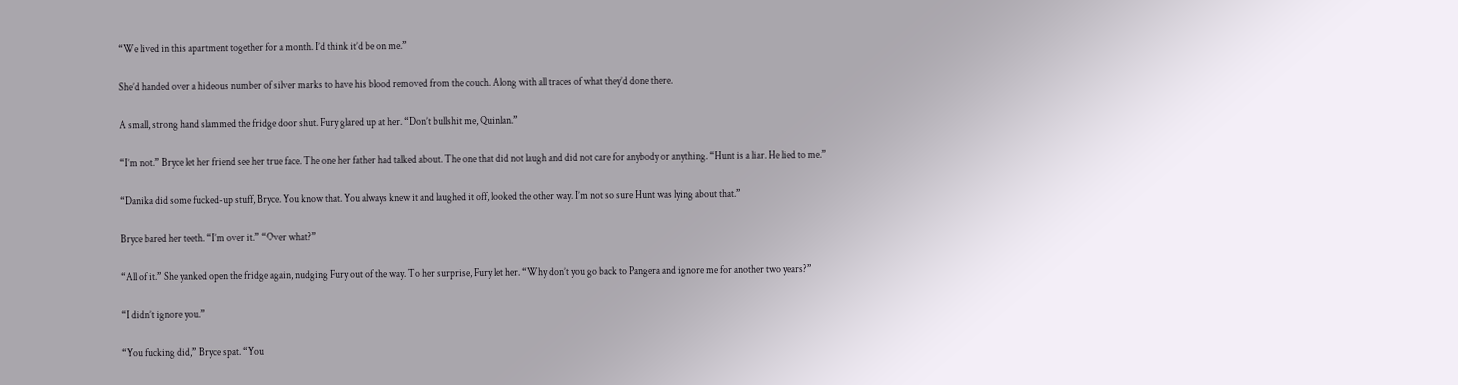“We lived in this apartment together for a month. I’d think it’d be on me.”

She’d handed over a hideous number of silver marks to have his blood removed from the couch. Along with all traces of what they’d done there.

A small, strong hand slammed the fridge door shut. Fury glared up at her. “Don’t bullshit me, Quinlan.”

“I’m not.” Bryce let her friend see her true face. The one her father had talked about. The one that did not laugh and did not care for anybody or anything. “Hunt is a liar. He lied to me.”

“Danika did some fucked-up stuff, Bryce. You know that. You always knew it and laughed it off, looked the other way. I’m not so sure Hunt was lying about that.”

Bryce bared her teeth. “I’m over it.” “Over what?”

“All of it.” She yanked open the fridge again, nudging Fury out of the way. To her surprise, Fury let her. “Why don’t you go back to Pangera and ignore me for another two years?”

“I didn’t ignore you.”

“You fucking did,” Bryce spat. “You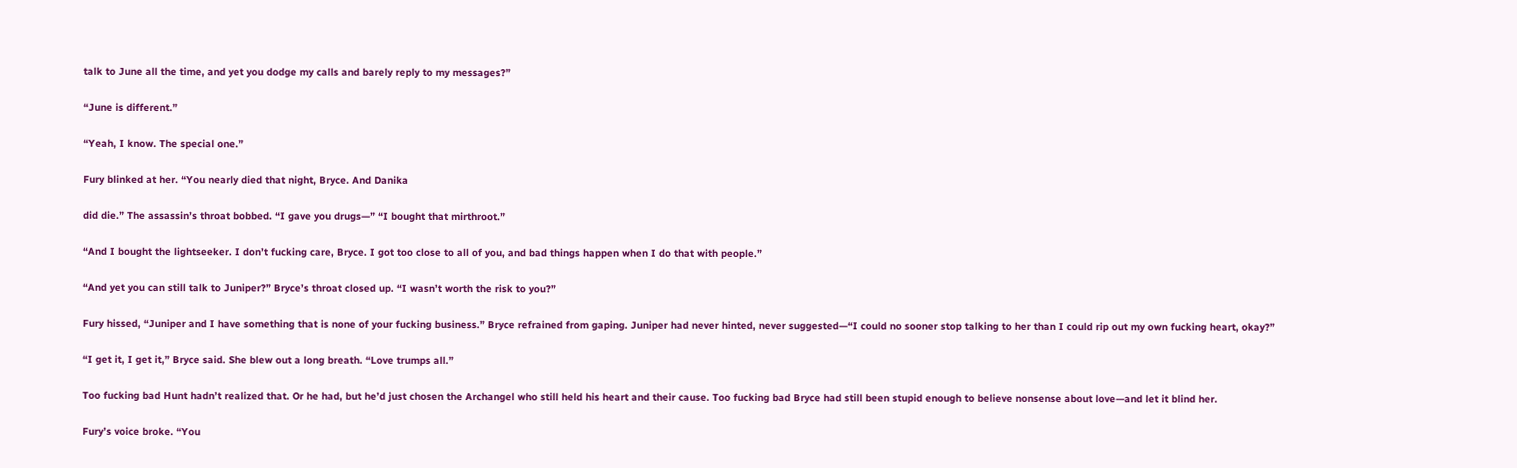talk to June all the time, and yet you dodge my calls and barely reply to my messages?”

“June is different.”

“Yeah, I know. The special one.”

Fury blinked at her. “You nearly died that night, Bryce. And Danika

did die.” The assassin’s throat bobbed. “I gave you drugs—” “I bought that mirthroot.”

“And I bought the lightseeker. I don’t fucking care, Bryce. I got too close to all of you, and bad things happen when I do that with people.”

“And yet you can still talk to Juniper?” Bryce’s throat closed up. “I wasn’t worth the risk to you?”

Fury hissed, “Juniper and I have something that is none of your fucking business.” Bryce refrained from gaping. Juniper had never hinted, never suggested—“I could no sooner stop talking to her than I could rip out my own fucking heart, okay?”

“I get it, I get it,” Bryce said. She blew out a long breath. “Love trumps all.”

Too fucking bad Hunt hadn’t realized that. Or he had, but he’d just chosen the Archangel who still held his heart and their cause. Too fucking bad Bryce had still been stupid enough to believe nonsense about love—and let it blind her.

Fury’s voice broke. “You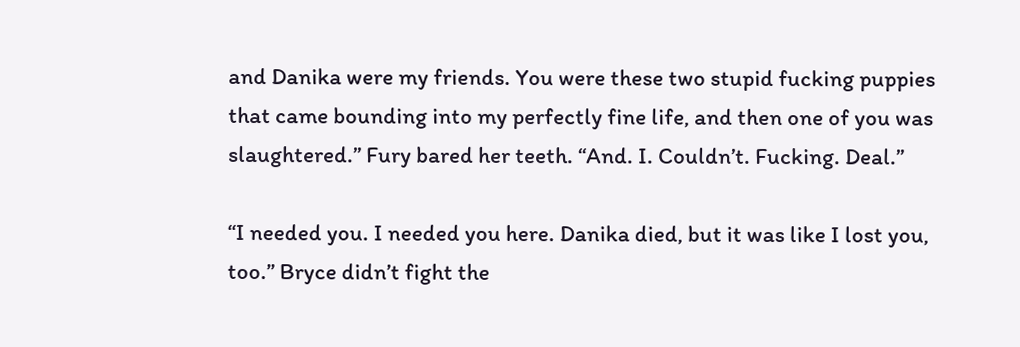and Danika were my friends. You were these two stupid fucking puppies that came bounding into my perfectly fine life, and then one of you was slaughtered.” Fury bared her teeth. “And. I. Couldn’t. Fucking. Deal.”

“I needed you. I needed you here. Danika died, but it was like I lost you, too.” Bryce didn’t fight the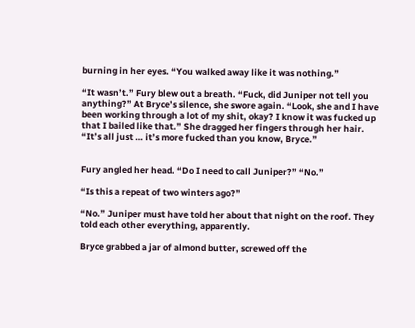burning in her eyes. “You walked away like it was nothing.”

“It wasn’t.” Fury blew out a breath. “Fuck, did Juniper not tell you anything?” At Bryce’s silence, she swore again. “Look, she and I have been working through a lot of my shit, okay? I know it was fucked up that I bailed like that.” She dragged her fingers through her hair. “It’s all just … it’s more fucked than you know, Bryce.”


Fury angled her head. “Do I need to call Juniper?” “No.”

“Is this a repeat of two winters ago?”

“No.” Juniper must have told her about that night on the roof. They told each other everything, apparently.

Bryce grabbed a jar of almond butter, screwed off the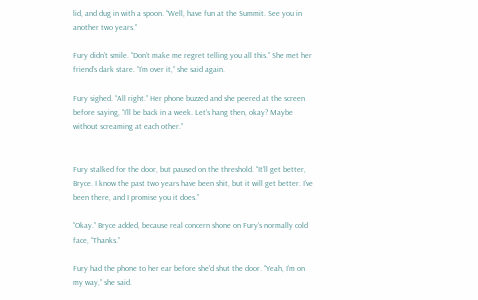lid, and dug in with a spoon. “Well, have fun at the Summit. See you in another two years.”

Fury didn’t smile. “Don’t make me regret telling you all this.” She met her friend’s dark stare. “I’m over it,” she said again.

Fury sighed. “All right.” Her phone buzzed and she peered at the screen before saying, “I’ll be back in a week. Let’s hang then, okay? Maybe without screaming at each other.”


Fury stalked for the door, but paused on the threshold. “It’ll get better, Bryce. I know the past two years have been shit, but it will get better. I’ve been there, and I promise you it does.”

“Okay.” Bryce added, because real concern shone on Fury’s normally cold face, “Thanks.”

Fury had the phone to her ear before she’d shut the door. “Yeah, I’m on my way,” she said.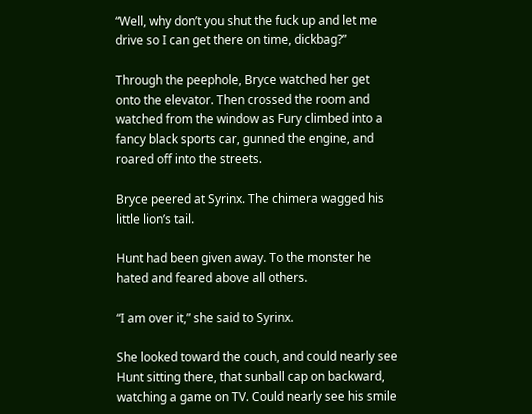“Well, why don’t you shut the fuck up and let me drive so I can get there on time, dickbag?”

Through the peephole, Bryce watched her get onto the elevator. Then crossed the room and watched from the window as Fury climbed into a fancy black sports car, gunned the engine, and roared off into the streets.

Bryce peered at Syrinx. The chimera wagged his little lion’s tail.

Hunt had been given away. To the monster he hated and feared above all others.

“I am over it,” she said to Syrinx.

She looked toward the couch, and could nearly see Hunt sitting there, that sunball cap on backward, watching a game on TV. Could nearly see his smile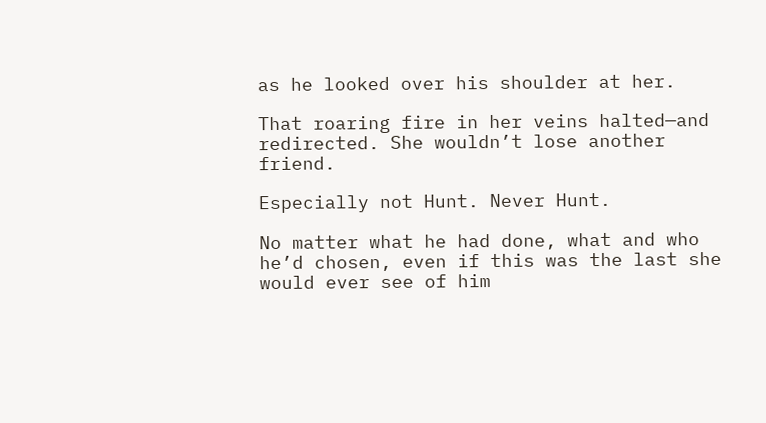as he looked over his shoulder at her.

That roaring fire in her veins halted—and redirected. She wouldn’t lose another friend.

Especially not Hunt. Never Hunt.

No matter what he had done, what and who he’d chosen, even if this was the last she would ever see of him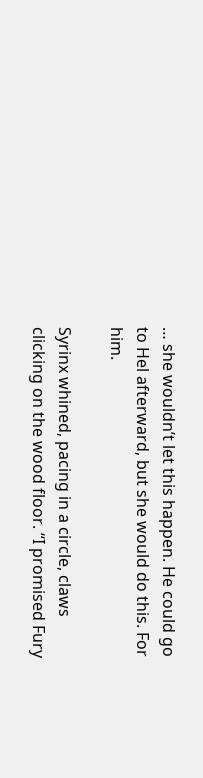… she wouldn’t let this happen. He could go to Hel afterward, but she would do this. For him.

Syrinx whined, pacing in a circle, claws clicking on the wood floor. “I promised Fury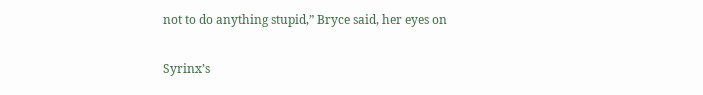not to do anything stupid,” Bryce said, her eyes on

Syrinx’s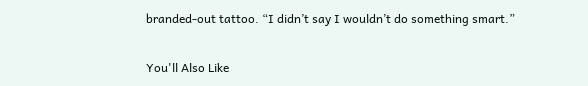branded-out tattoo. “I didn’t say I wouldn’t do something smart.”

You'll Also Like